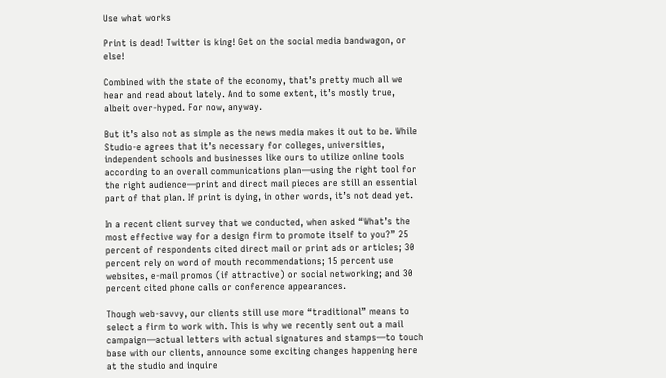Use what works

Print is dead! Twitter is king! Get on the social media bandwagon, or else!

Combined with the state of the economy, that’s pretty much all we hear and read about lately. And to some extent, it’s mostly true, albeit over-hyped. For now, anyway.

But it’s also not as simple as the news media makes it out to be. While Studio-e agrees that it’s necessary for colleges, universities, independent schools and businesses like ours to utilize online tools according to an overall communications plan—using the right tool for the right audience—print and direct mail pieces are still an essential part of that plan. If print is dying, in other words, it’s not dead yet.

In a recent client survey that we conducted, when asked “What’s the most effective way for a design firm to promote itself to you?” 25 percent of respondents cited direct mail or print ads or articles; 30 percent rely on word of mouth recommendations; 15 percent use websites, e-mail promos (if attractive) or social networking; and 30 percent cited phone calls or conference appearances.

Though web-savvy, our clients still use more “traditional” means to select a firm to work with. This is why we recently sent out a mail campaign—actual letters with actual signatures and stamps—to touch base with our clients, announce some exciting changes happening here at the studio and inquire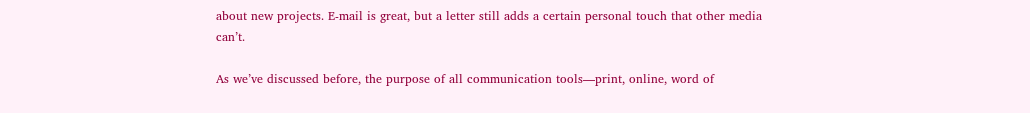about new projects. E-mail is great, but a letter still adds a certain personal touch that other media can’t.

As we’ve discussed before, the purpose of all communication tools—print, online, word of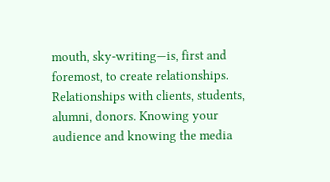mouth, sky-writing—is, first and foremost, to create relationships. Relationships with clients, students, alumni, donors. Knowing your audience and knowing the media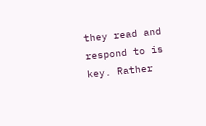they read and respond to is key. Rather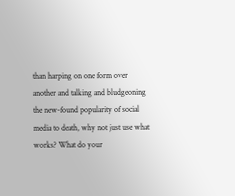than harping on one form over another and talking and bludgeoning the new-found popularity of social media to death, why not just use what works? What do your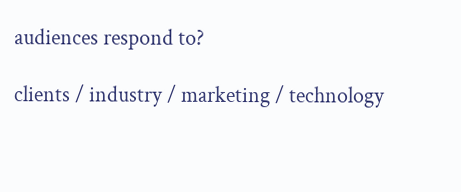audiences respond to?

clients / industry / marketing / technology